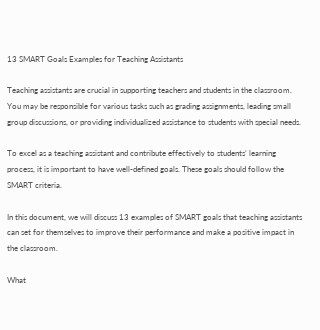13 SMART Goals Examples for Teaching Assistants

Teaching assistants are crucial in supporting teachers and students in the classroom. You may be responsible for various tasks such as grading assignments, leading small group discussions, or providing individualized assistance to students with special needs.

To excel as a teaching assistant and contribute effectively to students’ learning process, it is important to have well-defined goals. These goals should follow the SMART criteria.

In this document, we will discuss 13 examples of SMART goals that teaching assistants can set for themselves to improve their performance and make a positive impact in the classroom.

What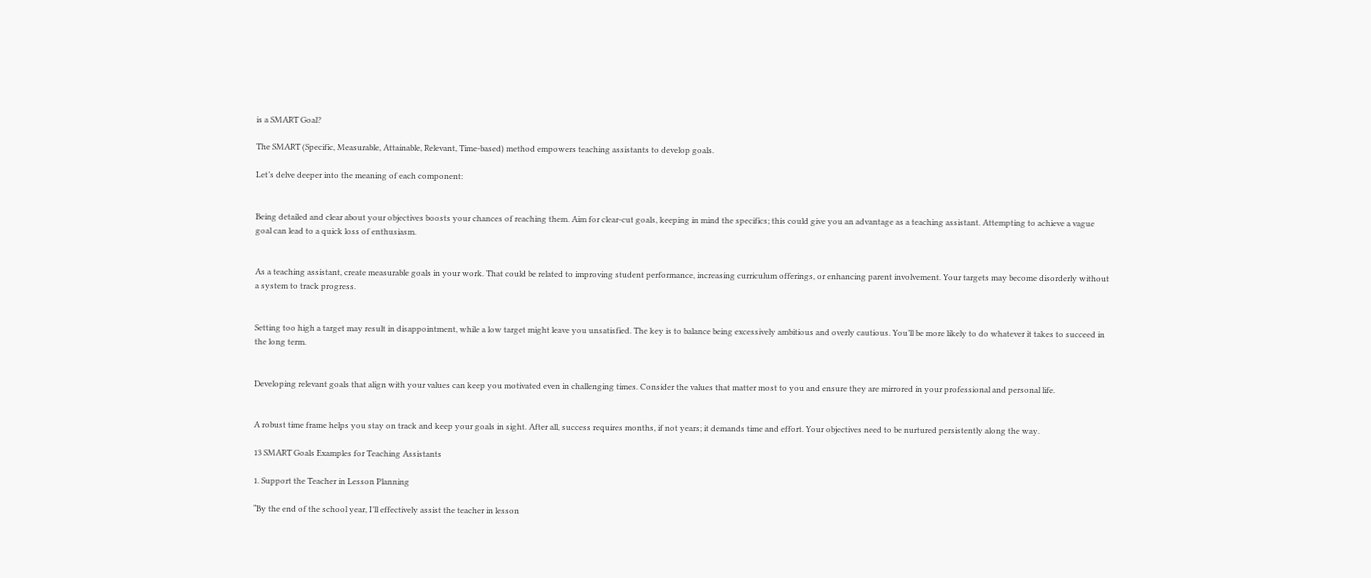is a SMART Goal?

The SMART (Specific, Measurable, Attainable, Relevant, Time-based) method empowers teaching assistants to develop goals.

Let’s delve deeper into the meaning of each component:


Being detailed and clear about your objectives boosts your chances of reaching them. Aim for clear-cut goals, keeping in mind the specifics; this could give you an advantage as a teaching assistant. Attempting to achieve a vague goal can lead to a quick loss of enthusiasm.


As a teaching assistant, create measurable goals in your work. That could be related to improving student performance, increasing curriculum offerings, or enhancing parent involvement. Your targets may become disorderly without a system to track progress.


Setting too high a target may result in disappointment, while a low target might leave you unsatisfied. The key is to balance being excessively ambitious and overly cautious. You’ll be more likely to do whatever it takes to succeed in the long term.


Developing relevant goals that align with your values can keep you motivated even in challenging times. Consider the values that matter most to you and ensure they are mirrored in your professional and personal life.


A robust time frame helps you stay on track and keep your goals in sight. After all, success requires months, if not years; it demands time and effort. Your objectives need to be nurtured persistently along the way.

13 SMART Goals Examples for Teaching Assistants

1. Support the Teacher in Lesson Planning

“By the end of the school year, I’ll effectively assist the teacher in lesson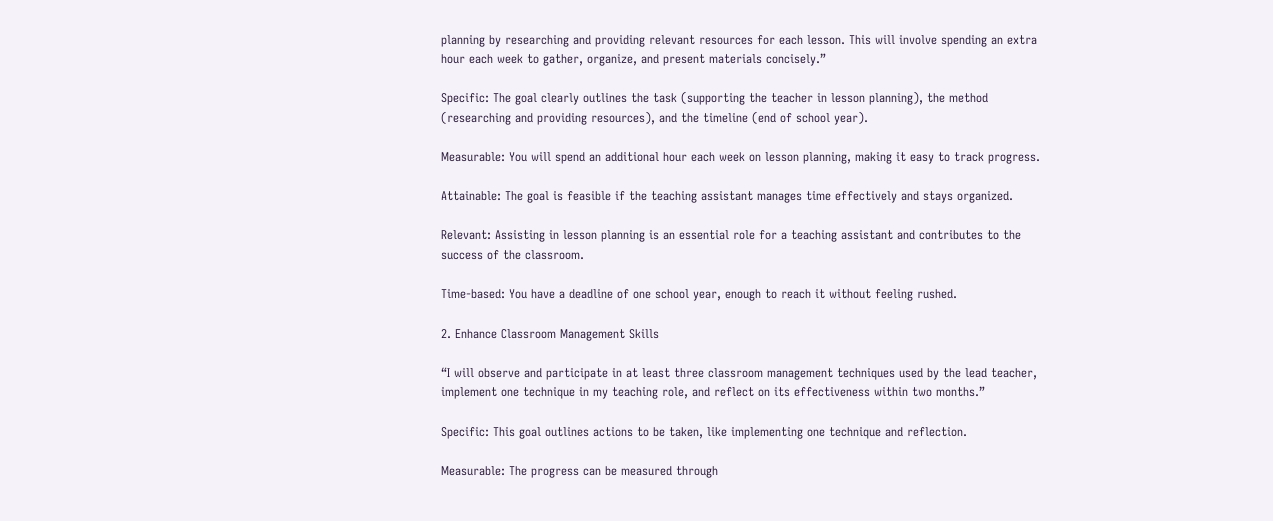planning by researching and providing relevant resources for each lesson. This will involve spending an extra hour each week to gather, organize, and present materials concisely.”

Specific: The goal clearly outlines the task (supporting the teacher in lesson planning), the method (researching and providing resources), and the timeline (end of school year).

Measurable: You will spend an additional hour each week on lesson planning, making it easy to track progress.

Attainable: The goal is feasible if the teaching assistant manages time effectively and stays organized.

Relevant: Assisting in lesson planning is an essential role for a teaching assistant and contributes to the success of the classroom.

Time-based: You have a deadline of one school year, enough to reach it without feeling rushed.

2. Enhance Classroom Management Skills

“I will observe and participate in at least three classroom management techniques used by the lead teacher, implement one technique in my teaching role, and reflect on its effectiveness within two months.”

Specific: This goal outlines actions to be taken, like implementing one technique and reflection.

Measurable: The progress can be measured through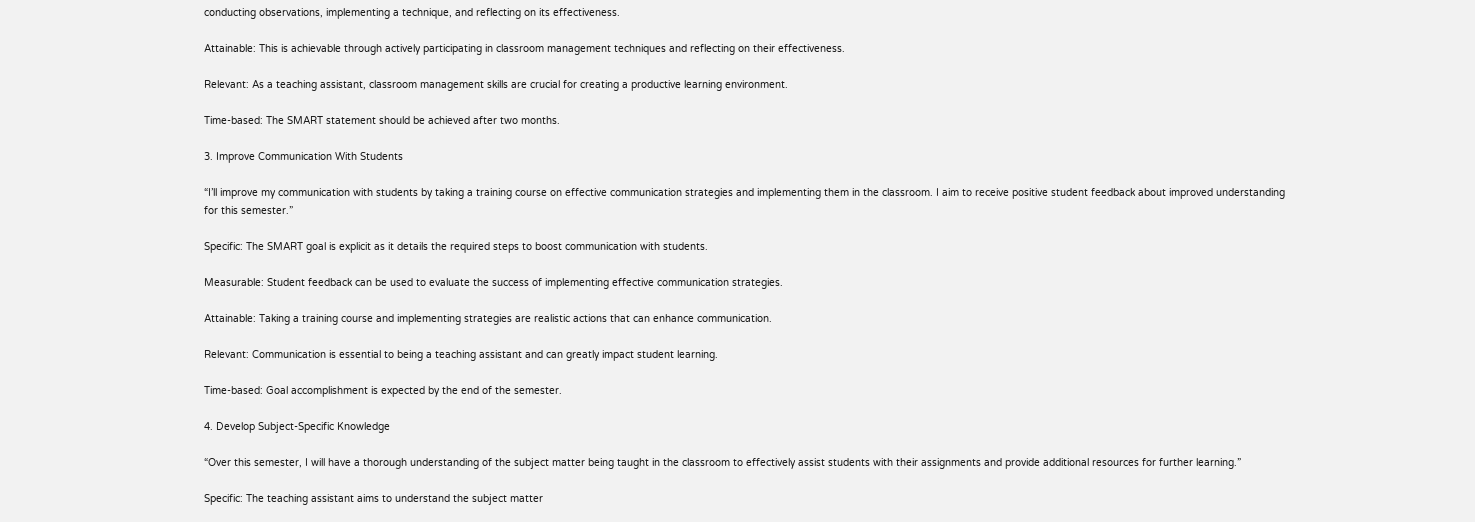conducting observations, implementing a technique, and reflecting on its effectiveness.

Attainable: This is achievable through actively participating in classroom management techniques and reflecting on their effectiveness.

Relevant: As a teaching assistant, classroom management skills are crucial for creating a productive learning environment.

Time-based: The SMART statement should be achieved after two months.

3. Improve Communication With Students

“I’ll improve my communication with students by taking a training course on effective communication strategies and implementing them in the classroom. I aim to receive positive student feedback about improved understanding for this semester.”

Specific: The SMART goal is explicit as it details the required steps to boost communication with students.

Measurable: Student feedback can be used to evaluate the success of implementing effective communication strategies.

Attainable: Taking a training course and implementing strategies are realistic actions that can enhance communication.

Relevant: Communication is essential to being a teaching assistant and can greatly impact student learning.

Time-based: Goal accomplishment is expected by the end of the semester.

4. Develop Subject-Specific Knowledge

“Over this semester, I will have a thorough understanding of the subject matter being taught in the classroom to effectively assist students with their assignments and provide additional resources for further learning.”

Specific: The teaching assistant aims to understand the subject matter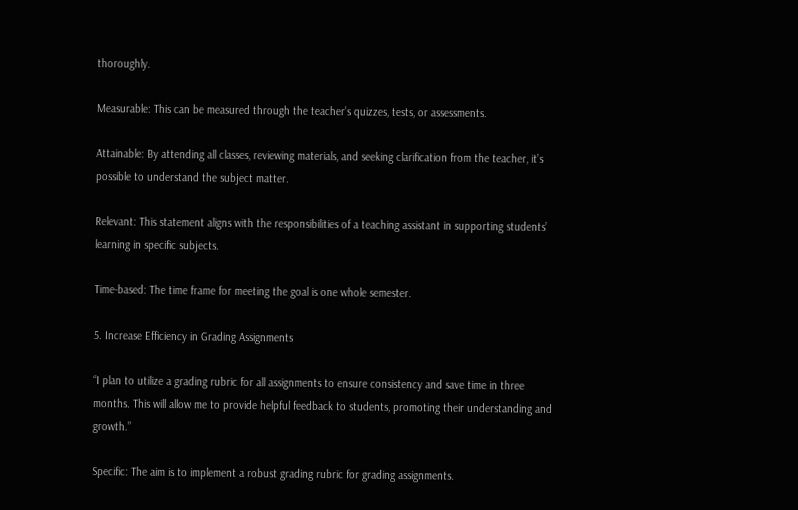thoroughly.

Measurable: This can be measured through the teacher’s quizzes, tests, or assessments.

Attainable: By attending all classes, reviewing materials, and seeking clarification from the teacher, it’s possible to understand the subject matter.

Relevant: This statement aligns with the responsibilities of a teaching assistant in supporting students’ learning in specific subjects.

Time-based: The time frame for meeting the goal is one whole semester.

5. Increase Efficiency in Grading Assignments

“I plan to utilize a grading rubric for all assignments to ensure consistency and save time in three months. This will allow me to provide helpful feedback to students, promoting their understanding and growth.”

Specific: The aim is to implement a robust grading rubric for grading assignments.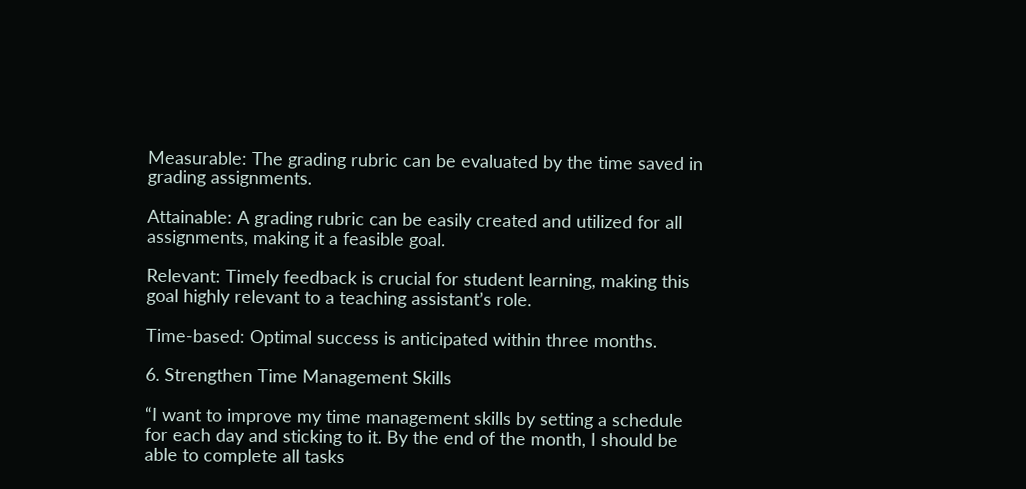Measurable: The grading rubric can be evaluated by the time saved in grading assignments.

Attainable: A grading rubric can be easily created and utilized for all assignments, making it a feasible goal.

Relevant: Timely feedback is crucial for student learning, making this goal highly relevant to a teaching assistant’s role.

Time-based: Optimal success is anticipated within three months.

6. Strengthen Time Management Skills

“I want to improve my time management skills by setting a schedule for each day and sticking to it. By the end of the month, I should be able to complete all tasks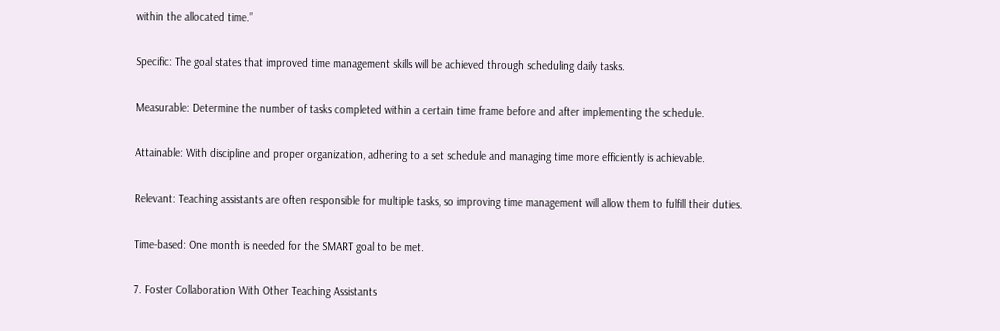within the allocated time.”

Specific: The goal states that improved time management skills will be achieved through scheduling daily tasks.

Measurable: Determine the number of tasks completed within a certain time frame before and after implementing the schedule.

Attainable: With discipline and proper organization, adhering to a set schedule and managing time more efficiently is achievable.

Relevant: Teaching assistants are often responsible for multiple tasks, so improving time management will allow them to fulfill their duties.

Time-based: One month is needed for the SMART goal to be met.

7. Foster Collaboration With Other Teaching Assistants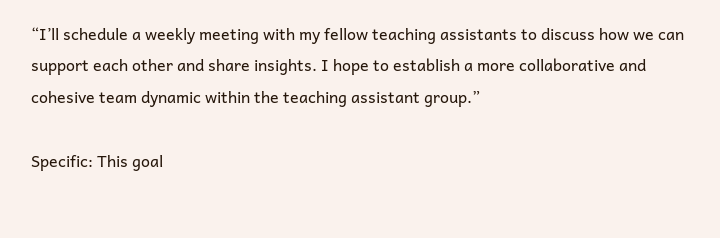“I’ll schedule a weekly meeting with my fellow teaching assistants to discuss how we can support each other and share insights. I hope to establish a more collaborative and cohesive team dynamic within the teaching assistant group.”

Specific: This goal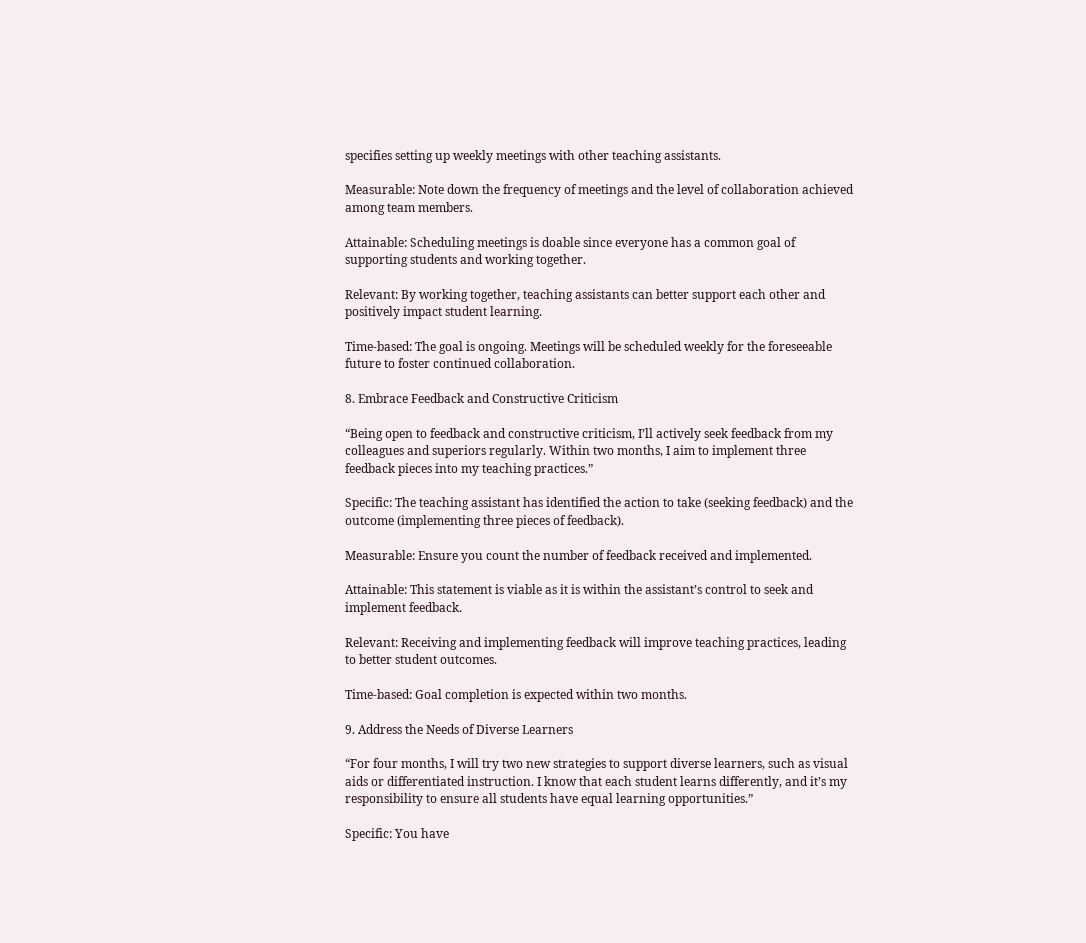specifies setting up weekly meetings with other teaching assistants.

Measurable: Note down the frequency of meetings and the level of collaboration achieved among team members.

Attainable: Scheduling meetings is doable since everyone has a common goal of supporting students and working together.

Relevant: By working together, teaching assistants can better support each other and positively impact student learning.

Time-based: The goal is ongoing. Meetings will be scheduled weekly for the foreseeable future to foster continued collaboration.

8. Embrace Feedback and Constructive Criticism

“Being open to feedback and constructive criticism, I’ll actively seek feedback from my colleagues and superiors regularly. Within two months, I aim to implement three feedback pieces into my teaching practices.”

Specific: The teaching assistant has identified the action to take (seeking feedback) and the outcome (implementing three pieces of feedback).

Measurable: Ensure you count the number of feedback received and implemented.

Attainable: This statement is viable as it is within the assistant’s control to seek and implement feedback.

Relevant: Receiving and implementing feedback will improve teaching practices, leading to better student outcomes.

Time-based: Goal completion is expected within two months.

9. Address the Needs of Diverse Learners

“For four months, I will try two new strategies to support diverse learners, such as visual aids or differentiated instruction. I know that each student learns differently, and it’s my responsibility to ensure all students have equal learning opportunities.”

Specific: You have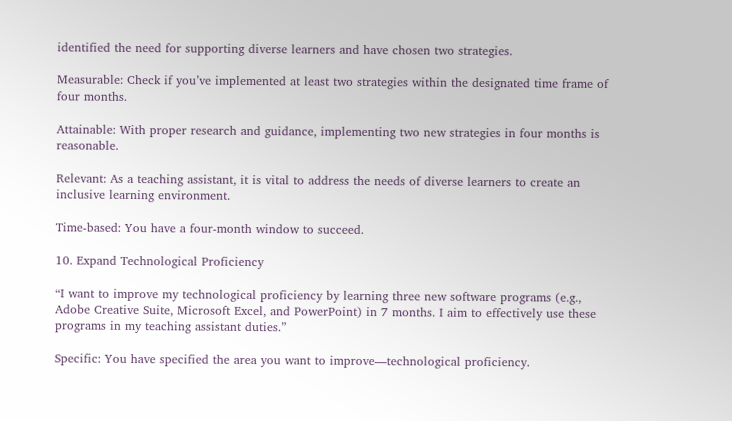identified the need for supporting diverse learners and have chosen two strategies.

Measurable: Check if you’ve implemented at least two strategies within the designated time frame of four months.

Attainable: With proper research and guidance, implementing two new strategies in four months is reasonable.

Relevant: As a teaching assistant, it is vital to address the needs of diverse learners to create an inclusive learning environment.

Time-based: You have a four-month window to succeed.

10. Expand Technological Proficiency

“I want to improve my technological proficiency by learning three new software programs (e.g., Adobe Creative Suite, Microsoft Excel, and PowerPoint) in 7 months. I aim to effectively use these programs in my teaching assistant duties.”

Specific: You have specified the area you want to improve—technological proficiency.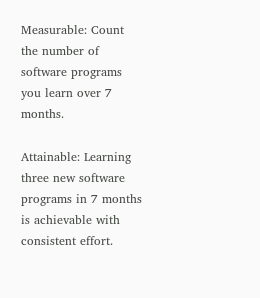Measurable: Count the number of software programs you learn over 7 months.

Attainable: Learning three new software programs in 7 months is achievable with consistent effort.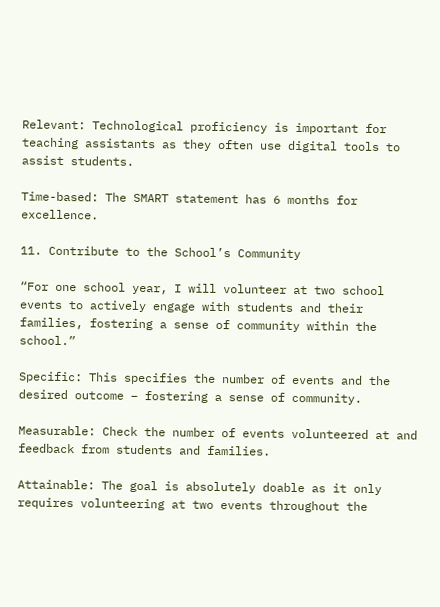Relevant: Technological proficiency is important for teaching assistants as they often use digital tools to assist students.

Time-based: The SMART statement has 6 months for excellence.

11. Contribute to the School’s Community

“For one school year, I will volunteer at two school events to actively engage with students and their families, fostering a sense of community within the school.”

Specific: This specifies the number of events and the desired outcome – fostering a sense of community.

Measurable: Check the number of events volunteered at and feedback from students and families.

Attainable: The goal is absolutely doable as it only requires volunteering at two events throughout the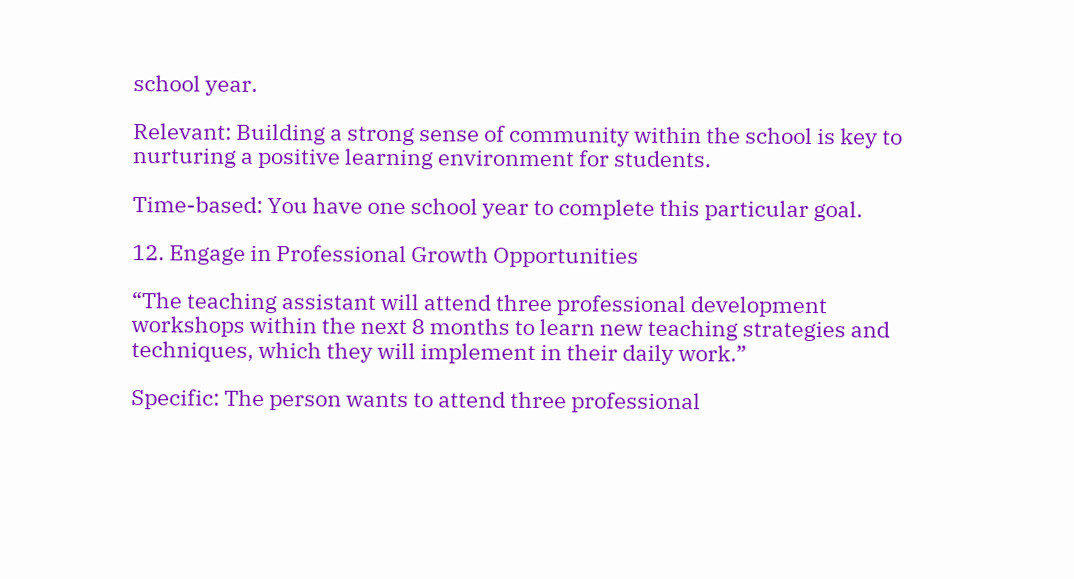school year.

Relevant: Building a strong sense of community within the school is key to nurturing a positive learning environment for students.

Time-based: You have one school year to complete this particular goal.

12. Engage in Professional Growth Opportunities

“The teaching assistant will attend three professional development workshops within the next 8 months to learn new teaching strategies and techniques, which they will implement in their daily work.”

Specific: The person wants to attend three professional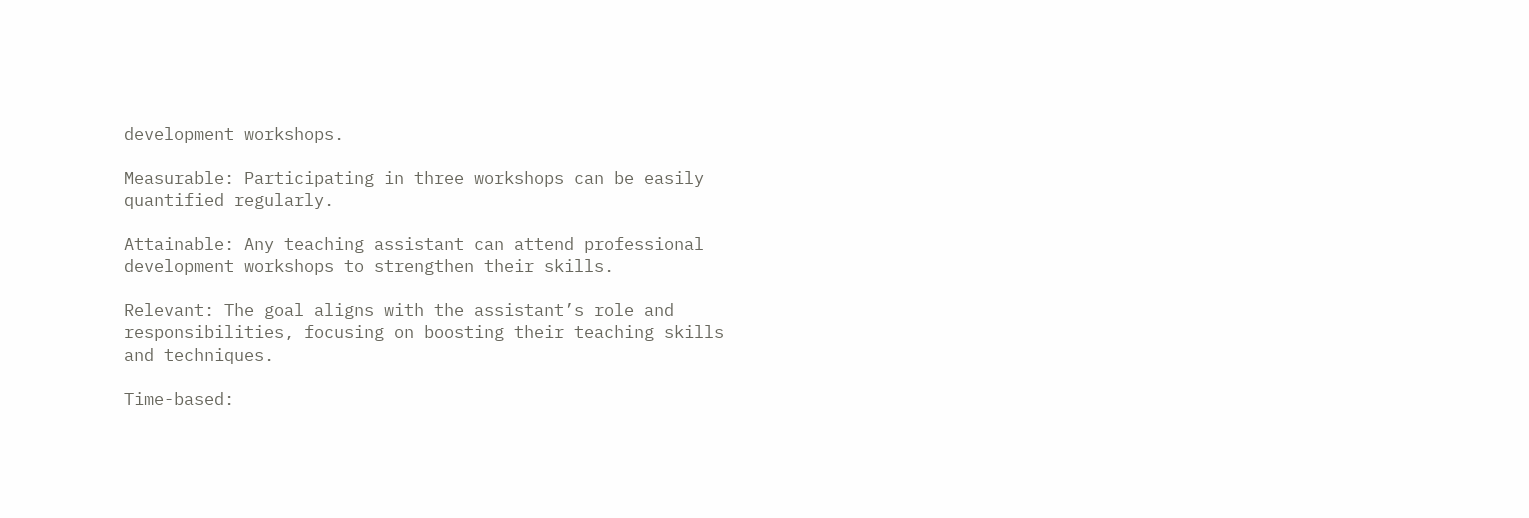development workshops.

Measurable: Participating in three workshops can be easily quantified regularly.

Attainable: Any teaching assistant can attend professional development workshops to strengthen their skills.

Relevant: The goal aligns with the assistant’s role and responsibilities, focusing on boosting their teaching skills and techniques.

Time-based: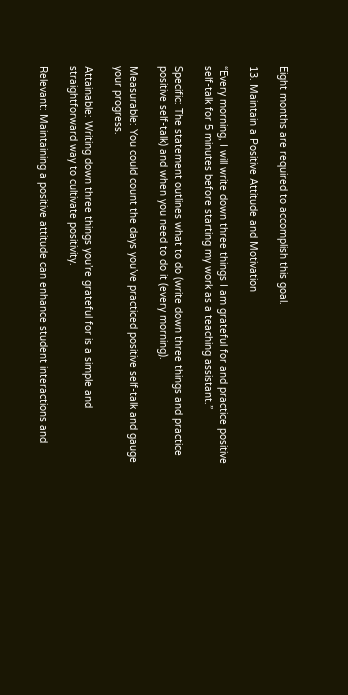Eight months are required to accomplish this goal.

13. Maintain a Positive Attitude and Motivation

“Every morning, I will write down three things I am grateful for and practice positive self-talk for 5 minutes before starting my work as a teaching assistant.”

Specific: The statement outlines what to do (write down three things and practice positive self-talk) and when you need to do it (every morning).

Measurable: You could count the days you’ve practiced positive self-talk and gauge your progress.

Attainable: Writing down three things you’re grateful for is a simple and straightforward way to cultivate positivity.

Relevant: Maintaining a positive attitude can enhance student interactions and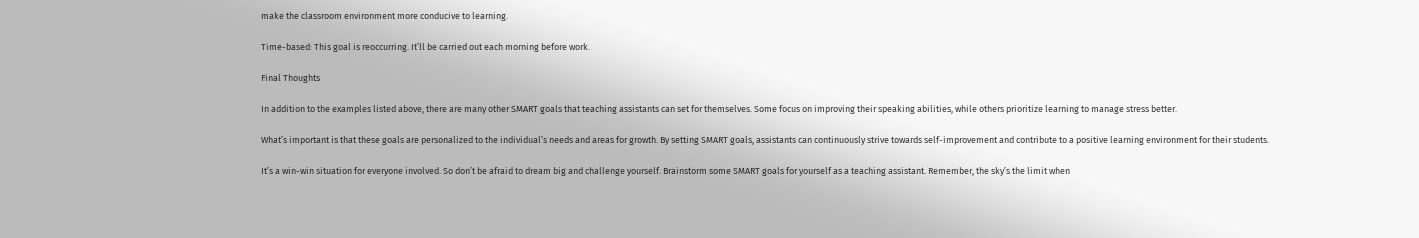make the classroom environment more conducive to learning.

Time-based: This goal is reoccurring. It’ll be carried out each morning before work.

Final Thoughts

In addition to the examples listed above, there are many other SMART goals that teaching assistants can set for themselves. Some focus on improving their speaking abilities, while others prioritize learning to manage stress better.

What’s important is that these goals are personalized to the individual’s needs and areas for growth. By setting SMART goals, assistants can continuously strive towards self-improvement and contribute to a positive learning environment for their students.

It’s a win-win situation for everyone involved. So don’t be afraid to dream big and challenge yourself. Brainstorm some SMART goals for yourself as a teaching assistant. Remember, the sky’s the limit when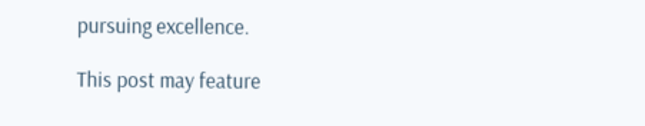pursuing excellence.

This post may feature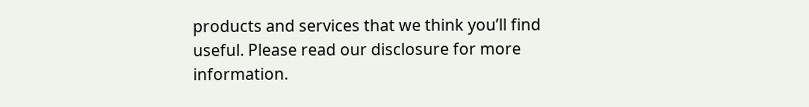products and services that we think you’ll find useful. Please read our disclosure for more information.